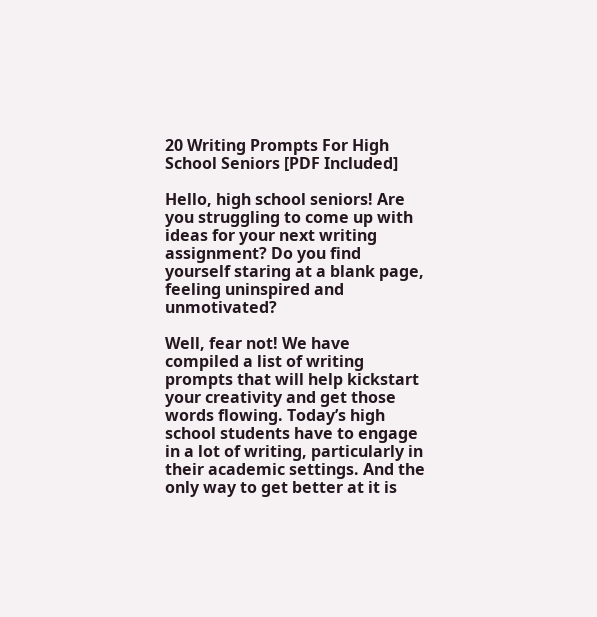20 Writing Prompts For High School Seniors [PDF Included]

Hello, high school seniors! Are you struggling to come up with ideas for your next writing assignment? Do you find yourself staring at a blank page, feeling uninspired and unmotivated?

Well, fear not! We have compiled a list of writing prompts that will help kickstart your creativity and get those words flowing. Today’s high school students have to engage in a lot of writing, particularly in their academic settings. And the only way to get better at it is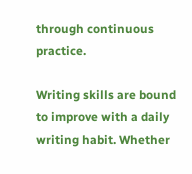through continuous practice.

Writing skills are bound to improve with a daily writing habit. Whether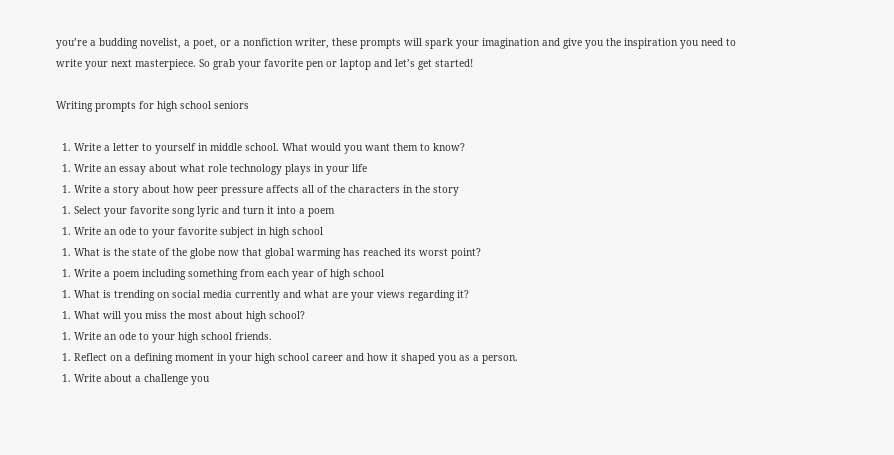you’re a budding novelist, a poet, or a nonfiction writer, these prompts will spark your imagination and give you the inspiration you need to write your next masterpiece. So grab your favorite pen or laptop and let’s get started!

Writing prompts for high school seniors

  1. Write a letter to yourself in middle school. What would you want them to know?
  1. Write an essay about what role technology plays in your life
  1. Write a story about how peer pressure affects all of the characters in the story
  1. Select your favorite song lyric and turn it into a poem
  1. Write an ode to your favorite subject in high school
  1. What is the state of the globe now that global warming has reached its worst point?
  1. Write a poem including something from each year of high school
  1. What is trending on social media currently and what are your views regarding it?
  1. What will you miss the most about high school?
  1. Write an ode to your high school friends.
  1. Reflect on a defining moment in your high school career and how it shaped you as a person.
  1. Write about a challenge you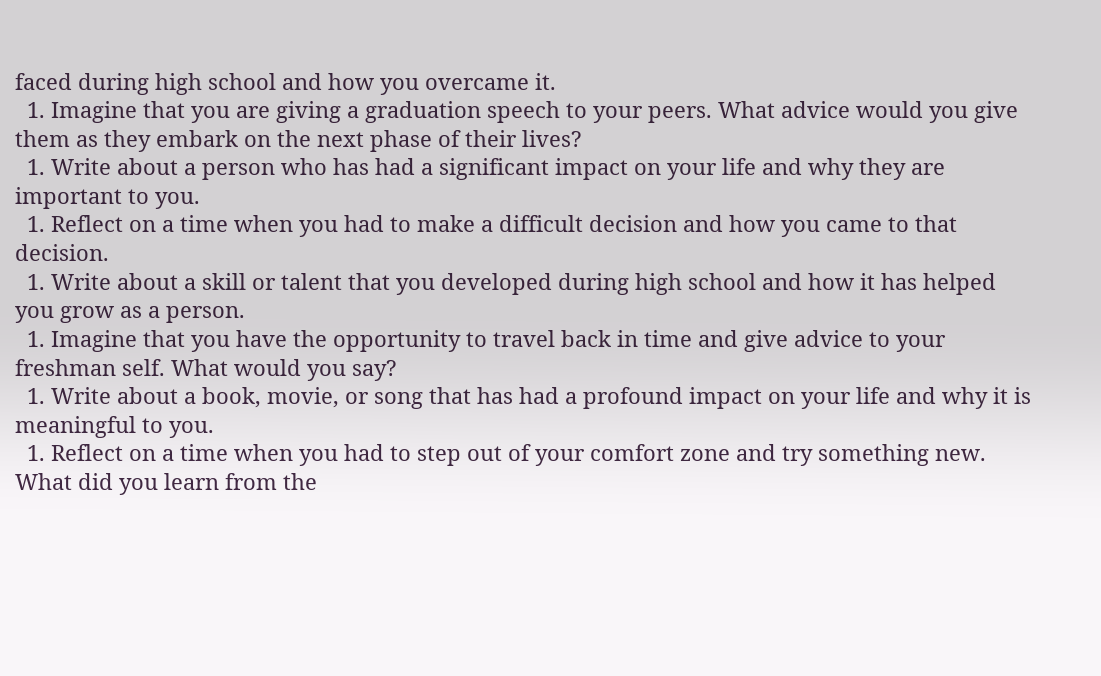faced during high school and how you overcame it.
  1. Imagine that you are giving a graduation speech to your peers. What advice would you give them as they embark on the next phase of their lives?
  1. Write about a person who has had a significant impact on your life and why they are important to you.
  1. Reflect on a time when you had to make a difficult decision and how you came to that decision.
  1. Write about a skill or talent that you developed during high school and how it has helped you grow as a person.
  1. Imagine that you have the opportunity to travel back in time and give advice to your freshman self. What would you say?
  1. Write about a book, movie, or song that has had a profound impact on your life and why it is meaningful to you.
  1. Reflect on a time when you had to step out of your comfort zone and try something new. What did you learn from the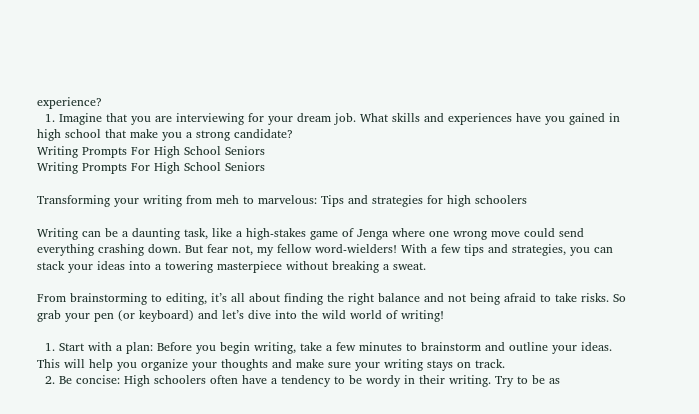experience?
  1. Imagine that you are interviewing for your dream job. What skills and experiences have you gained in high school that make you a strong candidate?
Writing Prompts For High School Seniors
Writing Prompts For High School Seniors

Transforming your writing from meh to marvelous: Tips and strategies for high schoolers

Writing can be a daunting task, like a high-stakes game of Jenga where one wrong move could send everything crashing down. But fear not, my fellow word-wielders! With a few tips and strategies, you can stack your ideas into a towering masterpiece without breaking a sweat.

From brainstorming to editing, it’s all about finding the right balance and not being afraid to take risks. So grab your pen (or keyboard) and let’s dive into the wild world of writing!

  1. Start with a plan: Before you begin writing, take a few minutes to brainstorm and outline your ideas. This will help you organize your thoughts and make sure your writing stays on track.
  2. Be concise: High schoolers often have a tendency to be wordy in their writing. Try to be as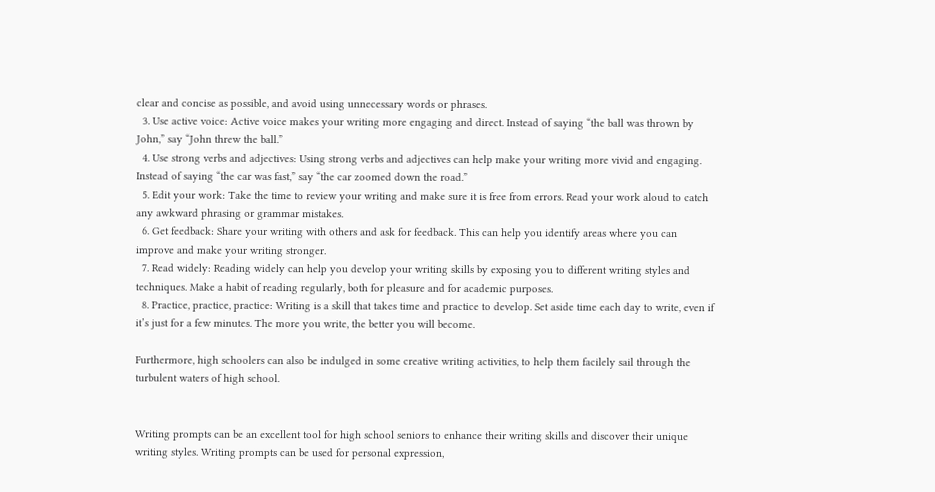clear and concise as possible, and avoid using unnecessary words or phrases.
  3. Use active voice: Active voice makes your writing more engaging and direct. Instead of saying “the ball was thrown by John,” say “John threw the ball.”
  4. Use strong verbs and adjectives: Using strong verbs and adjectives can help make your writing more vivid and engaging. Instead of saying “the car was fast,” say “the car zoomed down the road.”
  5. Edit your work: Take the time to review your writing and make sure it is free from errors. Read your work aloud to catch any awkward phrasing or grammar mistakes.
  6. Get feedback: Share your writing with others and ask for feedback. This can help you identify areas where you can improve and make your writing stronger.
  7. Read widely: Reading widely can help you develop your writing skills by exposing you to different writing styles and techniques. Make a habit of reading regularly, both for pleasure and for academic purposes.
  8. Practice, practice, practice: Writing is a skill that takes time and practice to develop. Set aside time each day to write, even if it’s just for a few minutes. The more you write, the better you will become.

Furthermore, high schoolers can also be indulged in some creative writing activities, to help them facilely sail through the turbulent waters of high school.


Writing prompts can be an excellent tool for high school seniors to enhance their writing skills and discover their unique writing styles. Writing prompts can be used for personal expression,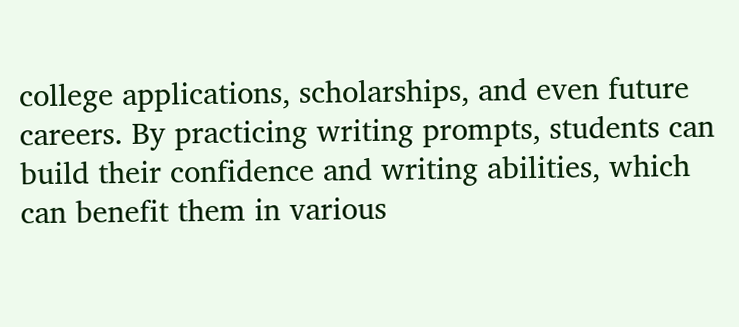college applications, scholarships, and even future careers. By practicing writing prompts, students can build their confidence and writing abilities, which can benefit them in various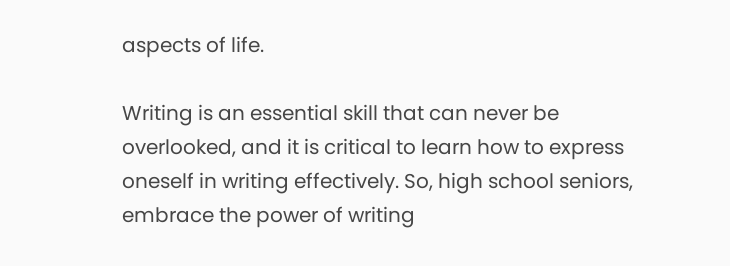aspects of life.

Writing is an essential skill that can never be overlooked, and it is critical to learn how to express oneself in writing effectively. So, high school seniors, embrace the power of writing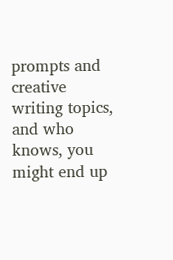prompts and creative writing topics, and who knows, you might end up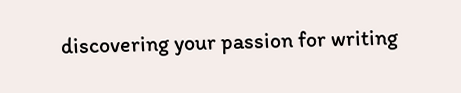discovering your passion for writing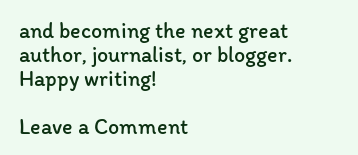and becoming the next great author, journalist, or blogger. Happy writing!

Leave a Comment